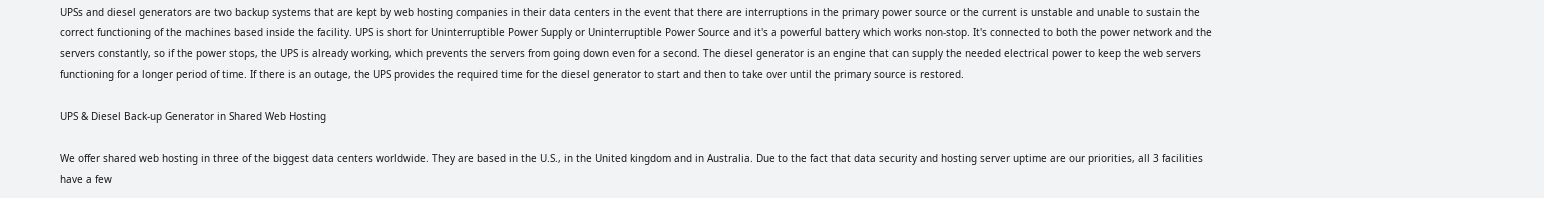UPSs and diesel generators are two backup systems that are kept by web hosting companies in their data centers in the event that there are interruptions in the primary power source or the current is unstable and unable to sustain the correct functioning of the machines based inside the facility. UPS is short for Uninterruptible Power Supply or Uninterruptible Power Source and it's a powerful battery which works non-stop. It's connected to both the power network and the servers constantly, so if the power stops, the UPS is already working, which prevents the servers from going down even for a second. The diesel generator is an engine that can supply the needed electrical power to keep the web servers functioning for a longer period of time. If there is an outage, the UPS provides the required time for the diesel generator to start and then to take over until the primary source is restored.

UPS & Diesel Back-up Generator in Shared Web Hosting

We offer shared web hosting in three of the biggest data centers worldwide. They are based in the U.S., in the United kingdom and in Australia. Due to the fact that data security and hosting server uptime are our priorities, all 3 facilities have a few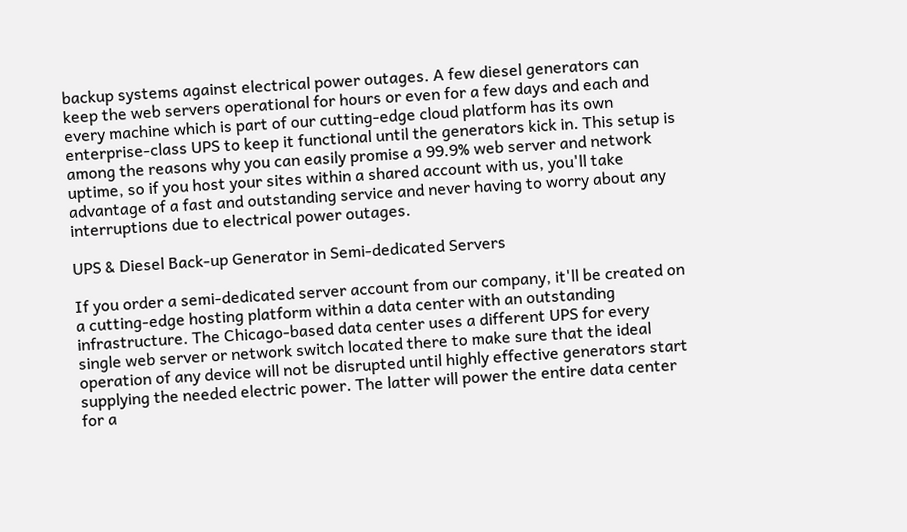backup systems against electrical power outages. A few diesel generators can keep the web servers operational for hours or even for a few days and each and every machine which is part of our cutting-edge cloud platform has its own enterprise-class UPS to keep it functional until the generators kick in. This setup is among the reasons why you can easily promise a 99.9% web server and network uptime, so if you host your sites within a shared account with us, you'll take advantage of a fast and outstanding service and never having to worry about any interruptions due to electrical power outages.

UPS & Diesel Back-up Generator in Semi-dedicated Servers

If you order a semi-dedicated server account from our company, it'll be created on a cutting-edge hosting platform within a data center with an outstanding infrastructure. The Chicago-based data center uses a different UPS for every single web server or network switch located there to make sure that the ideal operation of any device will not be disrupted until highly effective generators start supplying the needed electric power. The latter will power the entire data center for a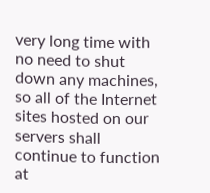very long time with no need to shut down any machines, so all of the Internet sites hosted on our servers shall continue to function at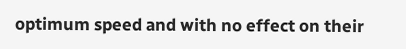optimum speed and with no effect on their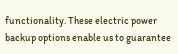functionality. These electric power backup options enable us to guarantee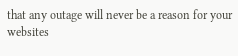that any outage will never be a reason for your websites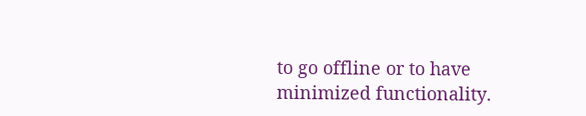to go offline or to have minimized functionality.